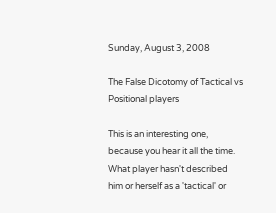Sunday, August 3, 2008

The False Dicotomy of Tactical vs Positional players

This is an interesting one, because you hear it all the time. What player hasn't described him or herself as a 'tactical' or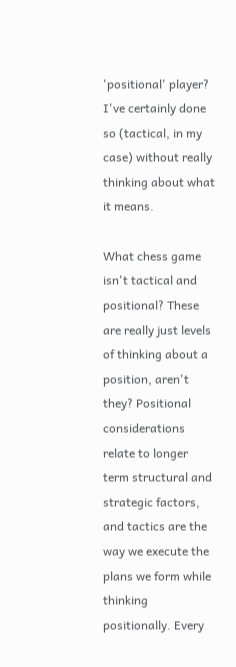'positional' player? I've certainly done so (tactical, in my case) without really thinking about what it means.

What chess game isn't tactical and positional? These are really just levels of thinking about a position, aren't they? Positional considerations relate to longer term structural and strategic factors, and tactics are the way we execute the plans we form while thinking positionally. Every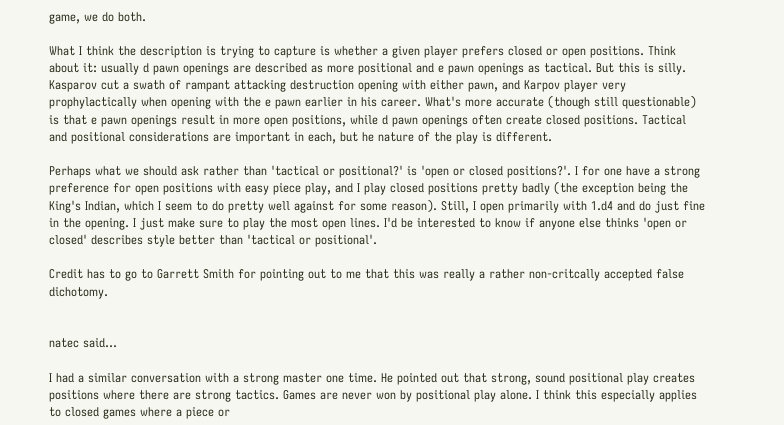game, we do both.

What I think the description is trying to capture is whether a given player prefers closed or open positions. Think about it: usually d pawn openings are described as more positional and e pawn openings as tactical. But this is silly. Kasparov cut a swath of rampant attacking destruction opening with either pawn, and Karpov player very prophylactically when opening with the e pawn earlier in his career. What's more accurate (though still questionable) is that e pawn openings result in more open positions, while d pawn openings often create closed positions. Tactical and positional considerations are important in each, but he nature of the play is different.

Perhaps what we should ask rather than 'tactical or positional?' is 'open or closed positions?'. I for one have a strong preference for open positions with easy piece play, and I play closed positions pretty badly (the exception being the King's Indian, which I seem to do pretty well against for some reason). Still, I open primarily with 1.d4 and do just fine in the opening. I just make sure to play the most open lines. I'd be interested to know if anyone else thinks 'open or closed' describes style better than 'tactical or positional'.

Credit has to go to Garrett Smith for pointing out to me that this was really a rather non-critcally accepted false dichotomy.


natec said...

I had a similar conversation with a strong master one time. He pointed out that strong, sound positional play creates positions where there are strong tactics. Games are never won by positional play alone. I think this especially applies to closed games where a piece or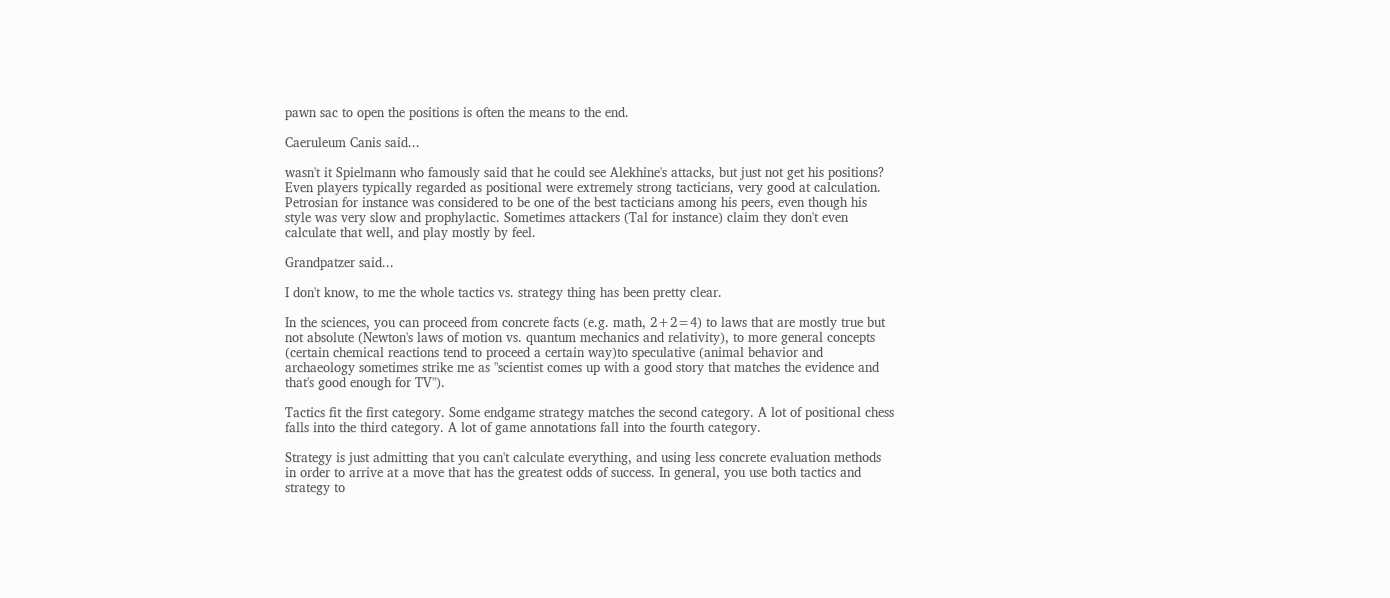pawn sac to open the positions is often the means to the end.

Caeruleum Canis said...

wasn't it Spielmann who famously said that he could see Alekhine's attacks, but just not get his positions? Even players typically regarded as positional were extremely strong tacticians, very good at calculation. Petrosian for instance was considered to be one of the best tacticians among his peers, even though his style was very slow and prophylactic. Sometimes attackers (Tal for instance) claim they don't even calculate that well, and play mostly by feel.

Grandpatzer said...

I don't know, to me the whole tactics vs. strategy thing has been pretty clear.

In the sciences, you can proceed from concrete facts (e.g. math, 2+2=4) to laws that are mostly true but not absolute (Newton's laws of motion vs. quantum mechanics and relativity), to more general concepts (certain chemical reactions tend to proceed a certain way)to speculative (animal behavior and archaeology sometimes strike me as "scientist comes up with a good story that matches the evidence and that's good enough for TV").

Tactics fit the first category. Some endgame strategy matches the second category. A lot of positional chess falls into the third category. A lot of game annotations fall into the fourth category.

Strategy is just admitting that you can't calculate everything, and using less concrete evaluation methods in order to arrive at a move that has the greatest odds of success. In general, you use both tactics and strategy to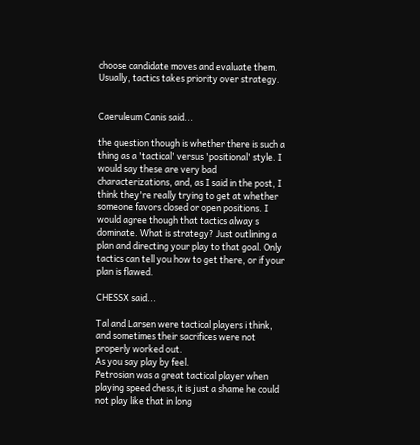choose candidate moves and evaluate them. Usually, tactics takes priority over strategy.


Caeruleum Canis said...

the question though is whether there is such a thing as a 'tactical' versus 'positional' style. I would say these are very bad characterizations, and, as I said in the post, I think they're really trying to get at whether someone favors closed or open positions. I would agree though that tactics alway s dominate. What is strategy? Just outlining a plan and directing your play to that goal. Only tactics can tell you how to get there, or if your plan is flawed.

CHESSX said...

Tal and Larsen were tactical players i think, and sometimes their sacrifices were not properly worked out.
As you say play by feel.
Petrosian was a great tactical player when playing speed chess,it is just a shame he could not play like that in long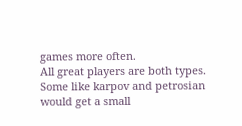games more often.
All great players are both types.
Some like karpov and petrosian would get a small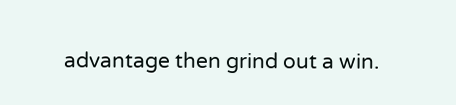advantage then grind out a win.